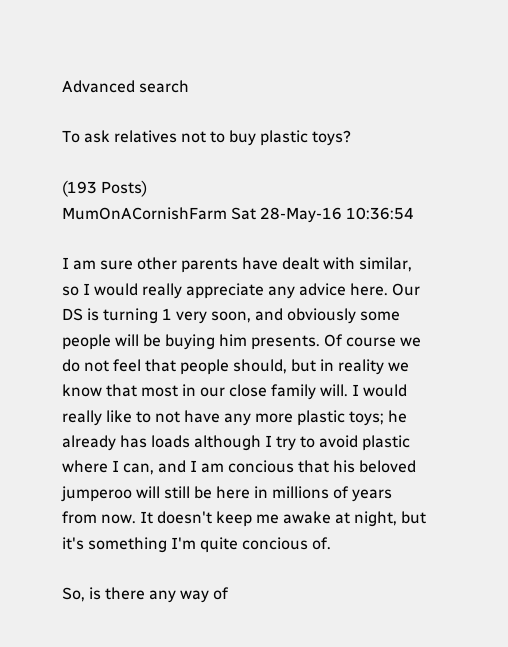Advanced search

To ask relatives not to buy plastic toys?

(193 Posts)
MumOnACornishFarm Sat 28-May-16 10:36:54

I am sure other parents have dealt with similar, so I would really appreciate any advice here. Our DS is turning 1 very soon, and obviously some people will be buying him presents. Of course we do not feel that people should, but in reality we know that most in our close family will. I would really like to not have any more plastic toys; he already has loads although I try to avoid plastic where I can, and I am concious that his beloved jumperoo will still be here in millions of years from now. It doesn't keep me awake at night, but it's something I'm quite concious of.

So, is there any way of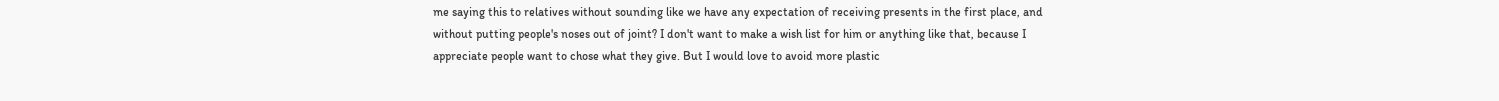me saying this to relatives without sounding like we have any expectation of receiving presents in the first place, and without putting people's noses out of joint? I don't want to make a wish list for him or anything like that, because I appreciate people want to chose what they give. But I would love to avoid more plastic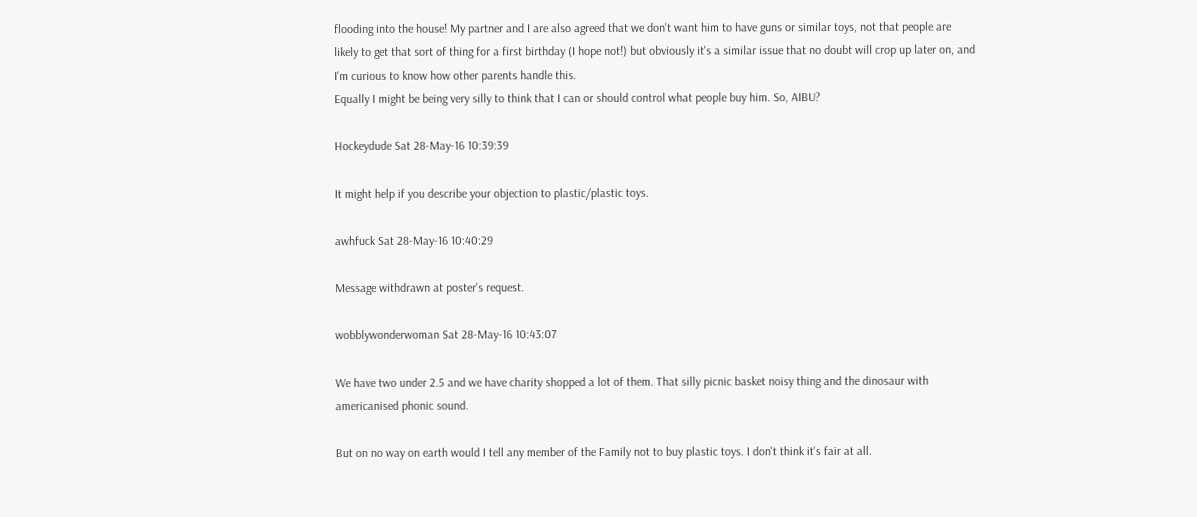flooding into the house! My partner and I are also agreed that we don't want him to have guns or similar toys, not that people are likely to get that sort of thing for a first birthday (I hope not!) but obviously it's a similar issue that no doubt will crop up later on, and I'm curious to know how other parents handle this.
Equally I might be being very silly to think that I can or should control what people buy him. So, AIBU?

Hockeydude Sat 28-May-16 10:39:39

It might help if you describe your objection to plastic/plastic toys.

awhfuck Sat 28-May-16 10:40:29

Message withdrawn at poster's request.

wobblywonderwoman Sat 28-May-16 10:43:07

We have two under 2.5 and we have charity shopped a lot of them. That silly picnic basket noisy thing and the dinosaur with americanised phonic sound.

But on no way on earth would I tell any member of the Family not to buy plastic toys. I don't think it's fair at all.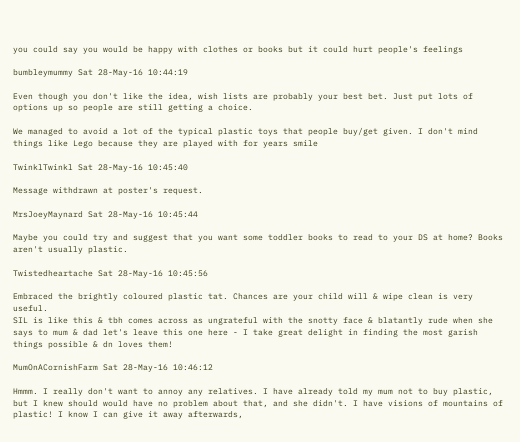you could say you would be happy with clothes or books but it could hurt people's feelings

bumbleymummy Sat 28-May-16 10:44:19

Even though you don't like the idea, wish lists are probably your best bet. Just put lots of options up so people are still getting a choice.

We managed to avoid a lot of the typical plastic toys that people buy/get given. I don't mind things like Lego because they are played with for years smile

TwinklTwinkl Sat 28-May-16 10:45:40

Message withdrawn at poster's request.

MrsJoeyMaynard Sat 28-May-16 10:45:44

Maybe you could try and suggest that you want some toddler books to read to your DS at home? Books aren't usually plastic.

Twistedheartache Sat 28-May-16 10:45:56

Embraced the brightly coloured plastic tat. Chances are your child will & wipe clean is very useful.
SIL is like this & tbh comes across as ungrateful with the snotty face & blatantly rude when she says to mum & dad let's leave this one here - I take great delight in finding the most garish things possible & dn loves them!

MumOnACornishFarm Sat 28-May-16 10:46:12

Hmmm. I really don't want to annoy any relatives. I have already told my mum not to buy plastic, but I knew should would have no problem about that, and she didn't. I have visions of mountains of plastic! I know I can give it away afterwards,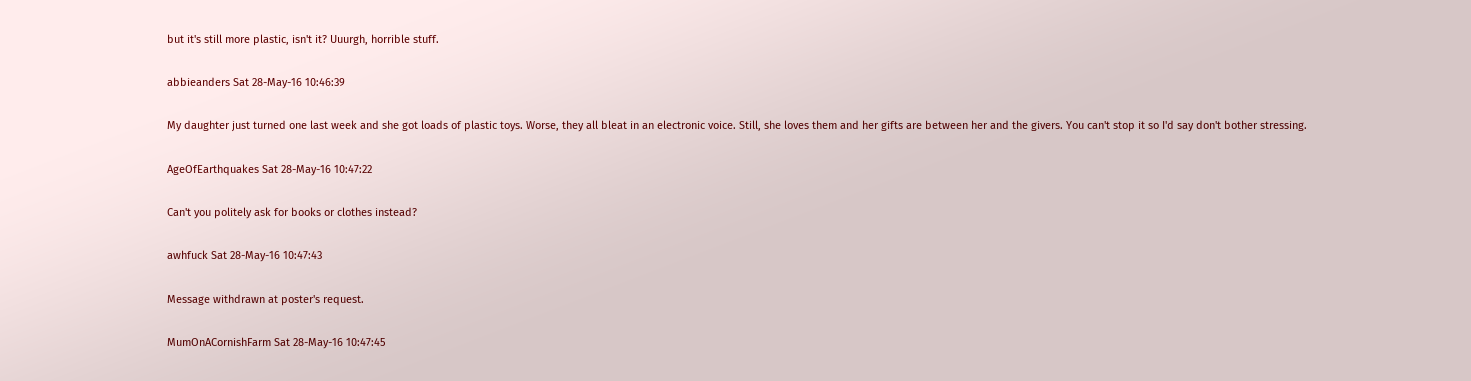but it's still more plastic, isn't it? Uuurgh, horrible stuff.

abbieanders Sat 28-May-16 10:46:39

My daughter just turned one last week and she got loads of plastic toys. Worse, they all bleat in an electronic voice. Still, she loves them and her gifts are between her and the givers. You can't stop it so I'd say don't bother stressing.

AgeOfEarthquakes Sat 28-May-16 10:47:22

Can't you politely ask for books or clothes instead?

awhfuck Sat 28-May-16 10:47:43

Message withdrawn at poster's request.

MumOnACornishFarm Sat 28-May-16 10:47:45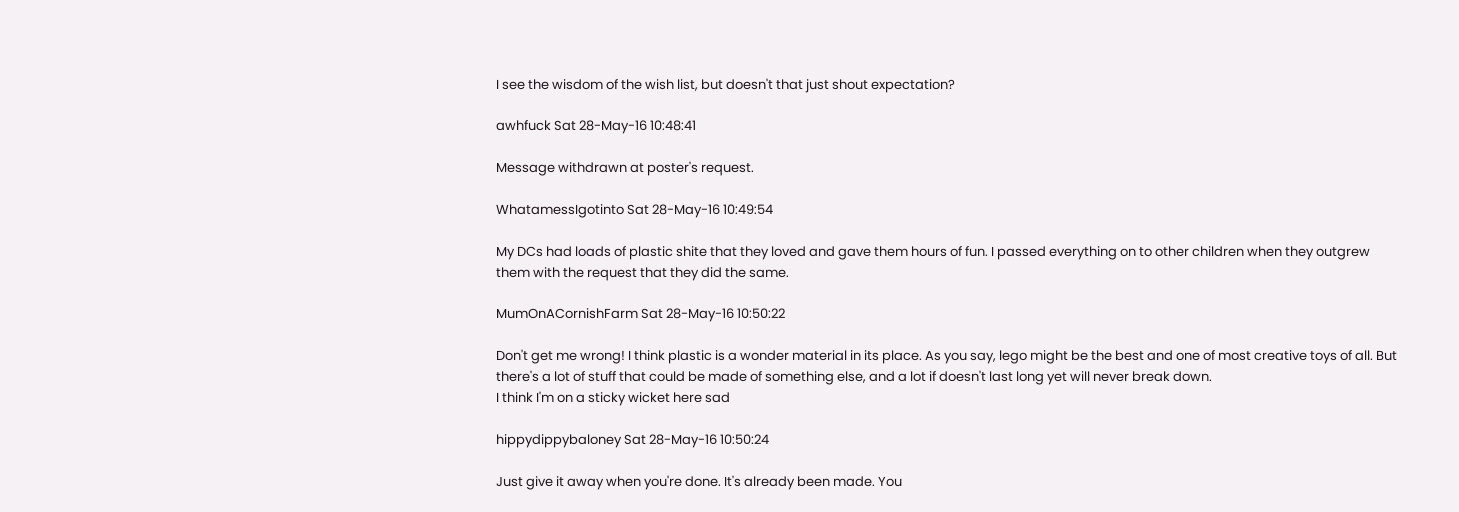I see the wisdom of the wish list, but doesn't that just shout expectation?

awhfuck Sat 28-May-16 10:48:41

Message withdrawn at poster's request.

WhatamessIgotinto Sat 28-May-16 10:49:54

My DCs had loads of plastic shite that they loved and gave them hours of fun. I passed everything on to other children when they outgrew them with the request that they did the same.

MumOnACornishFarm Sat 28-May-16 10:50:22

Don't get me wrong! I think plastic is a wonder material in its place. As you say, lego might be the best and one of most creative toys of all. But there's a lot of stuff that could be made of something else, and a lot if doesn't last long yet will never break down.
I think I'm on a sticky wicket here sad

hippydippybaloney Sat 28-May-16 10:50:24

Just give it away when you're done. It's already been made. You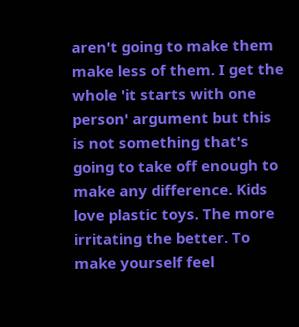aren't going to make them make less of them. I get the whole 'it starts with one person' argument but this is not something that's going to take off enough to make any difference. Kids love plastic toys. The more irritating the better. To make yourself feel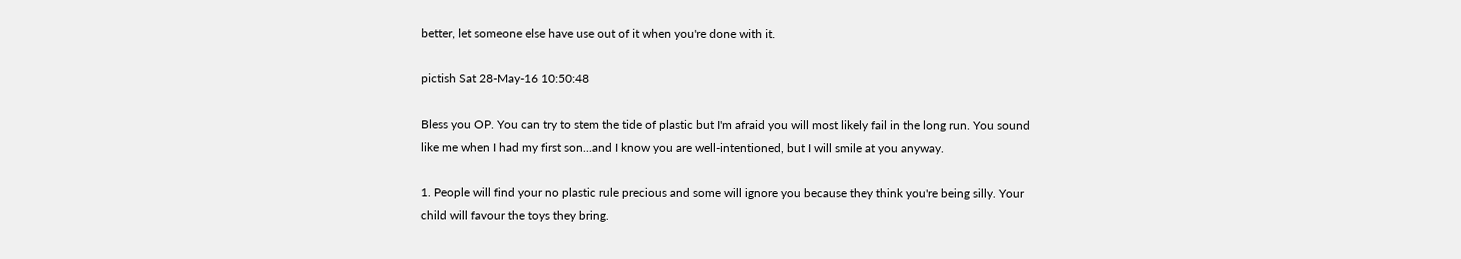better, let someone else have use out of it when you're done with it.

pictish Sat 28-May-16 10:50:48

Bless you OP. You can try to stem the tide of plastic but I'm afraid you will most likely fail in the long run. You sound like me when I had my first son...and I know you are well-intentioned, but I will smile at you anyway.

1. People will find your no plastic rule precious and some will ignore you because they think you're being silly. Your child will favour the toys they bring.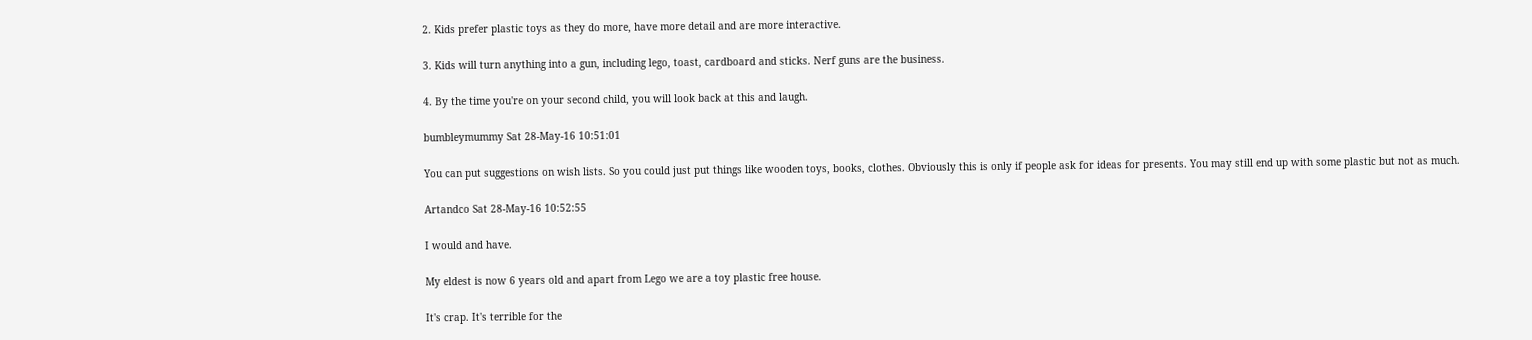2. Kids prefer plastic toys as they do more, have more detail and are more interactive.

3. Kids will turn anything into a gun, including lego, toast, cardboard and sticks. Nerf guns are the business.

4. By the time you're on your second child, you will look back at this and laugh.

bumbleymummy Sat 28-May-16 10:51:01

You can put suggestions on wish lists. So you could just put things like wooden toys, books, clothes. Obviously this is only if people ask for ideas for presents. You may still end up with some plastic but not as much.

Artandco Sat 28-May-16 10:52:55

I would and have.

My eldest is now 6 years old and apart from Lego we are a toy plastic free house.

It's crap. It's terrible for the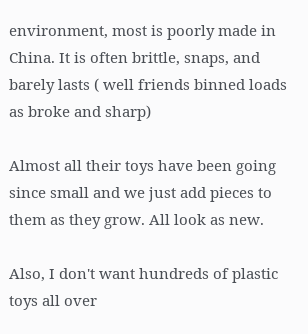environment, most is poorly made in China. It is often brittle, snaps, and barely lasts ( well friends binned loads as broke and sharp)

Almost all their toys have been going since small and we just add pieces to them as they grow. All look as new.

Also, I don't want hundreds of plastic toys all over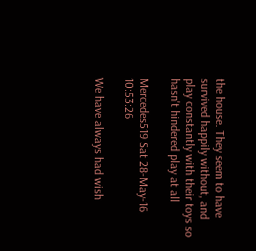the house. They seem to have survived happily without, and play constantly with their toys so hasn't hindered play at all

Mercedes519 Sat 28-May-16 10:53:26

We have always had wish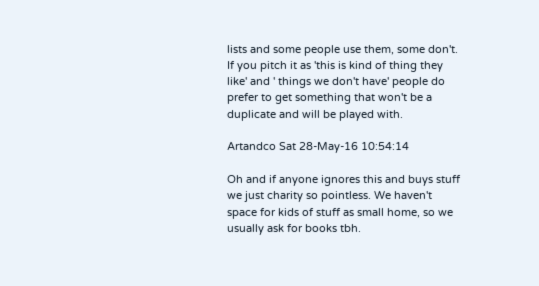lists and some people use them, some don't. If you pitch it as 'this is kind of thing they like' and ' things we don't have' people do prefer to get something that won't be a duplicate and will be played with.

Artandco Sat 28-May-16 10:54:14

Oh and if anyone ignores this and buys stuff we just charity so pointless. We haven't space for kids of stuff as small home, so we usually ask for books tbh.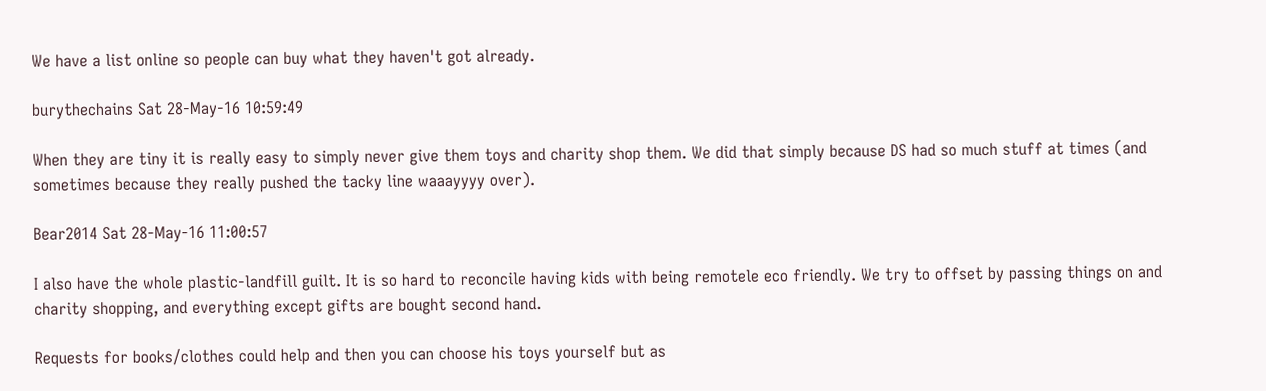We have a list online so people can buy what they haven't got already.

burythechains Sat 28-May-16 10:59:49

When they are tiny it is really easy to simply never give them toys and charity shop them. We did that simply because DS had so much stuff at times (and sometimes because they really pushed the tacky line waaayyyy over).

Bear2014 Sat 28-May-16 11:00:57

I also have the whole plastic-landfill guilt. It is so hard to reconcile having kids with being remotele eco friendly. We try to offset by passing things on and charity shopping, and everything except gifts are bought second hand.

Requests for books/clothes could help and then you can choose his toys yourself but as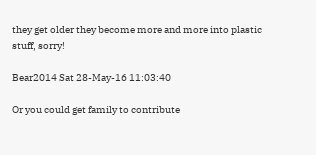they get older they become more and more into plastic stuff, sorry!

Bear2014 Sat 28-May-16 11:03:40

Or you could get family to contribute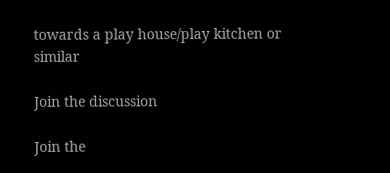towards a play house/play kitchen or similar

Join the discussion

Join the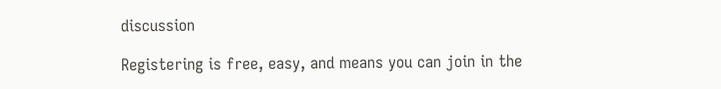discussion

Registering is free, easy, and means you can join in the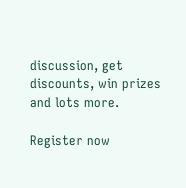discussion, get discounts, win prizes and lots more.

Register now